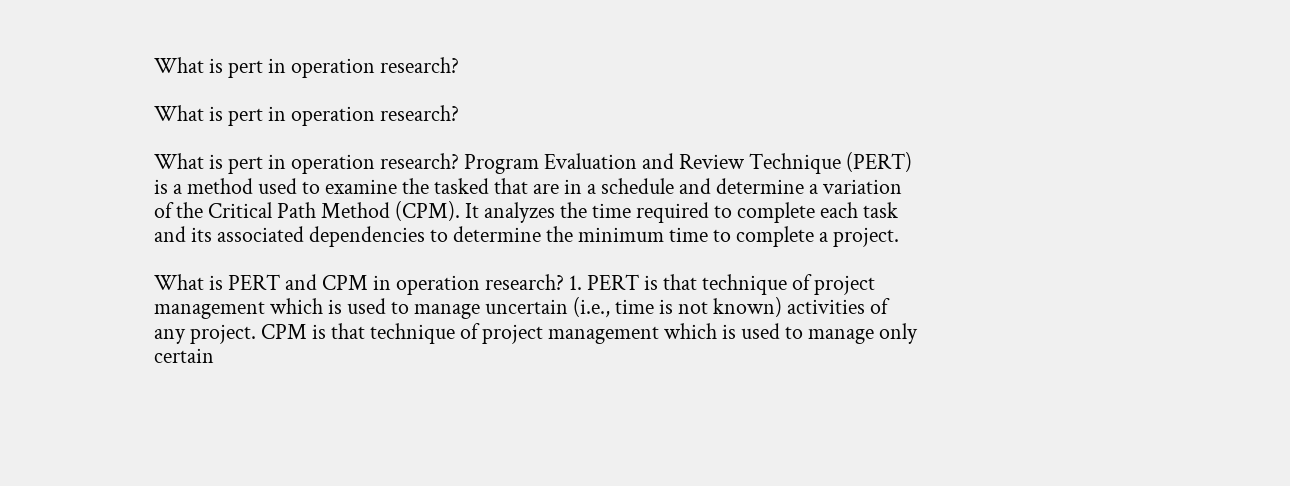What is pert in operation research?

What is pert in operation research?

What is pert in operation research? Program Evaluation and Review Technique (PERT) is a method used to examine the tasked that are in a schedule and determine a variation of the Critical Path Method (CPM). It analyzes the time required to complete each task and its associated dependencies to determine the minimum time to complete a project.

What is PERT and CPM in operation research? 1. PERT is that technique of project management which is used to manage uncertain (i.e., time is not known) activities of any project. CPM is that technique of project management which is used to manage only certain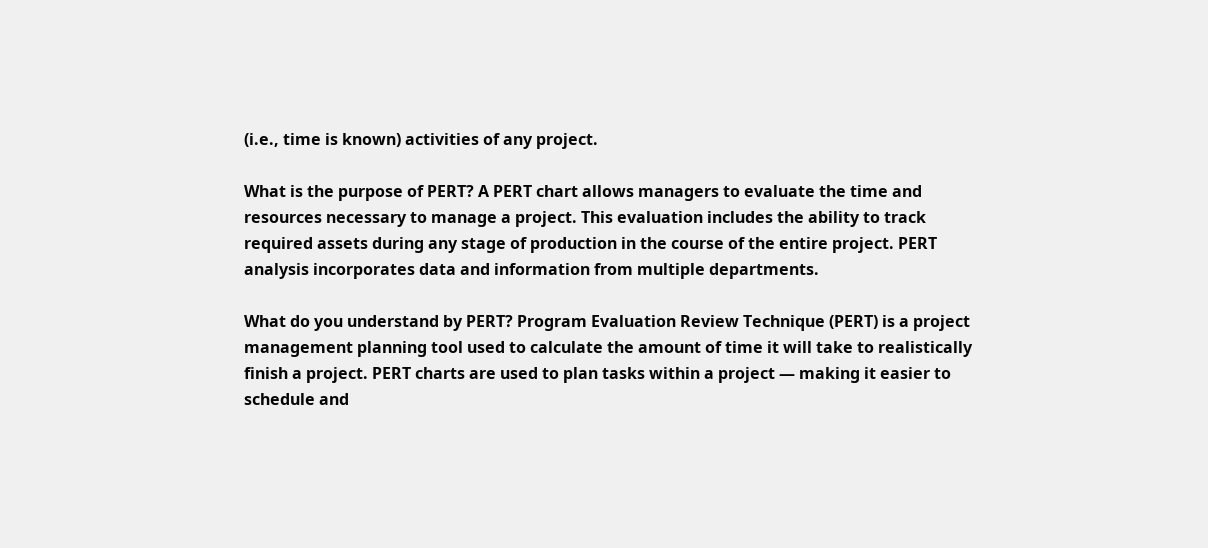(i.e., time is known) activities of any project.

What is the purpose of PERT? A PERT chart allows managers to evaluate the time and resources necessary to manage a project. This evaluation includes the ability to track required assets during any stage of production in the course of the entire project. PERT analysis incorporates data and information from multiple departments.

What do you understand by PERT? Program Evaluation Review Technique (PERT) is a project management planning tool used to calculate the amount of time it will take to realistically finish a project. PERT charts are used to plan tasks within a project — making it easier to schedule and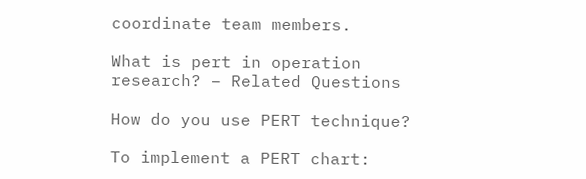coordinate team members.

What is pert in operation research? – Related Questions

How do you use PERT technique?

To implement a PERT chart: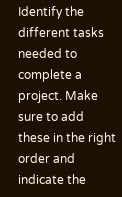Identify the different tasks needed to complete a project. Make sure to add these in the right order and indicate the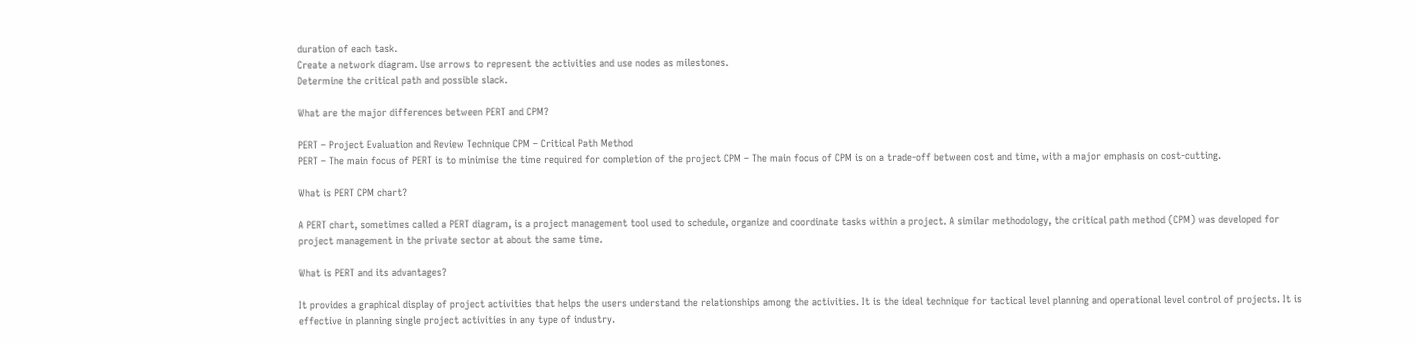duration of each task.
Create a network diagram. Use arrows to represent the activities and use nodes as milestones.
Determine the critical path and possible slack.

What are the major differences between PERT and CPM?

PERT – Project Evaluation and Review Technique CPM – Critical Path Method
PERT – The main focus of PERT is to minimise the time required for completion of the project CPM – The main focus of CPM is on a trade-off between cost and time, with a major emphasis on cost-cutting.

What is PERT CPM chart?

A PERT chart, sometimes called a PERT diagram, is a project management tool used to schedule, organize and coordinate tasks within a project. A similar methodology, the critical path method (CPM) was developed for project management in the private sector at about the same time.

What is PERT and its advantages?

It provides a graphical display of project activities that helps the users understand the relationships among the activities. It is the ideal technique for tactical level planning and operational level control of projects. It is effective in planning single project activities in any type of industry.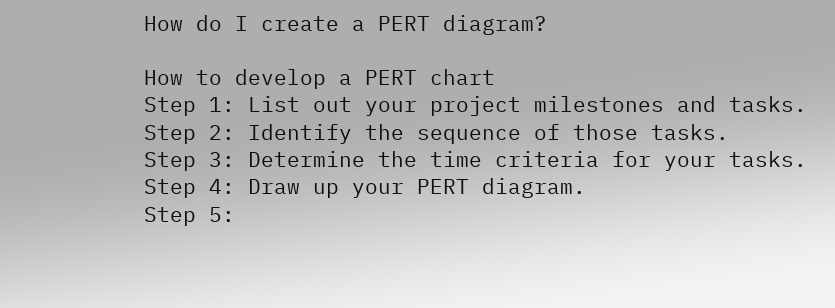How do I create a PERT diagram?

How to develop a PERT chart
Step 1: List out your project milestones and tasks.
Step 2: Identify the sequence of those tasks.
Step 3: Determine the time criteria for your tasks.
Step 4: Draw up your PERT diagram.
Step 5: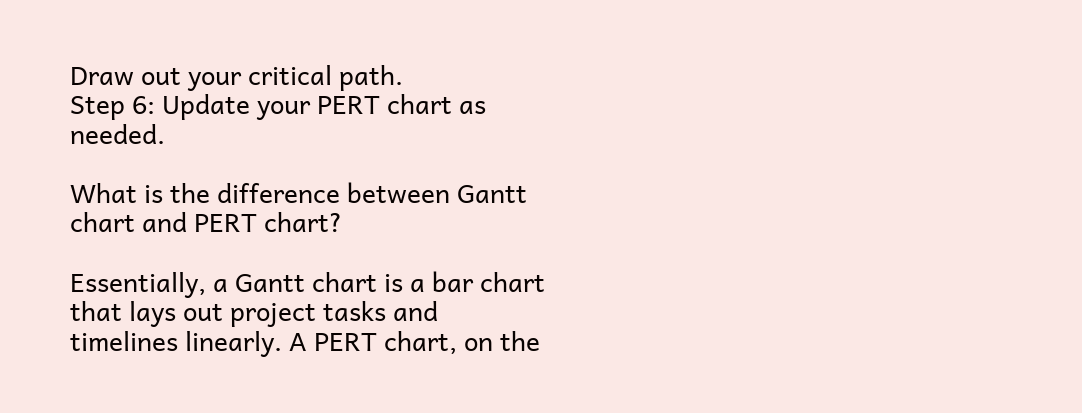Draw out your critical path.
Step 6: Update your PERT chart as needed.

What is the difference between Gantt chart and PERT chart?

Essentially, a Gantt chart is a bar chart that lays out project tasks and timelines linearly. A PERT chart, on the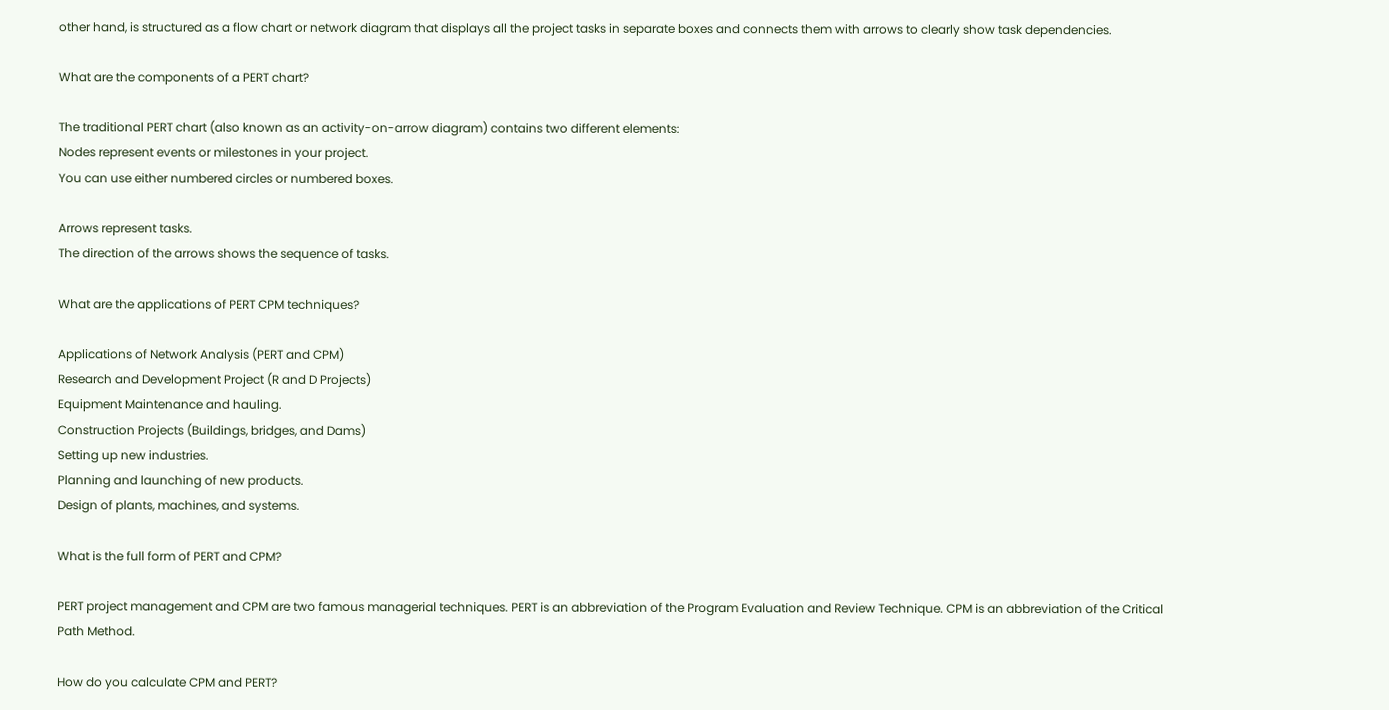other hand, is structured as a flow chart or network diagram that displays all the project tasks in separate boxes and connects them with arrows to clearly show task dependencies.

What are the components of a PERT chart?

The traditional PERT chart (also known as an activity-on-arrow diagram) contains two different elements:
Nodes represent events or milestones in your project.
You can use either numbered circles or numbered boxes.

Arrows represent tasks.
The direction of the arrows shows the sequence of tasks.

What are the applications of PERT CPM techniques?

Applications of Network Analysis (PERT and CPM)
Research and Development Project (R and D Projects)
Equipment Maintenance and hauling.
Construction Projects (Buildings, bridges, and Dams)
Setting up new industries.
Planning and launching of new products.
Design of plants, machines, and systems.

What is the full form of PERT and CPM?

PERT project management and CPM are two famous managerial techniques. PERT is an abbreviation of the Program Evaluation and Review Technique. CPM is an abbreviation of the Critical Path Method.

How do you calculate CPM and PERT?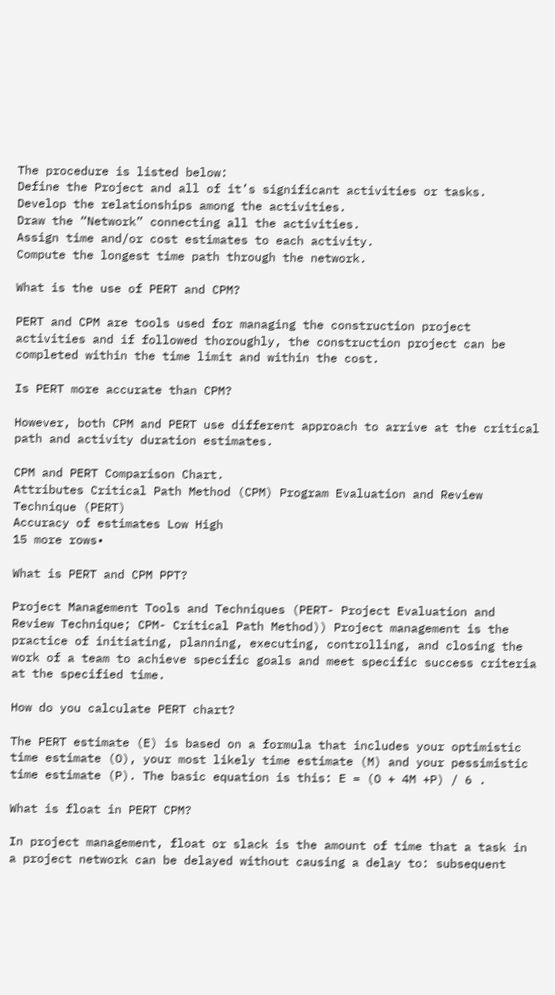The procedure is listed below:
Define the Project and all of it’s significant activities or tasks.
Develop the relationships among the activities.
Draw the “Network” connecting all the activities.
Assign time and/or cost estimates to each activity.
Compute the longest time path through the network.

What is the use of PERT and CPM?

PERT and CPM are tools used for managing the construction project activities and if followed thoroughly, the construction project can be completed within the time limit and within the cost.

Is PERT more accurate than CPM?

However, both CPM and PERT use different approach to arrive at the critical path and activity duration estimates.

CPM and PERT Comparison Chart.
Attributes Critical Path Method (CPM) Program Evaluation and Review Technique (PERT)
Accuracy of estimates Low High
15 more rows•

What is PERT and CPM PPT?

Project Management Tools and Techniques (PERT- Project Evaluation and Review Technique; CPM- Critical Path Method)) Project management is the practice of initiating, planning, executing, controlling, and closing the work of a team to achieve specific goals and meet specific success criteria at the specified time.

How do you calculate PERT chart?

The PERT estimate (E) is based on a formula that includes your optimistic time estimate (O), your most likely time estimate (M) and your pessimistic time estimate (P). The basic equation is this: E = (O + 4M +P) / 6 .

What is float in PERT CPM?

In project management, float or slack is the amount of time that a task in a project network can be delayed without causing a delay to: subsequent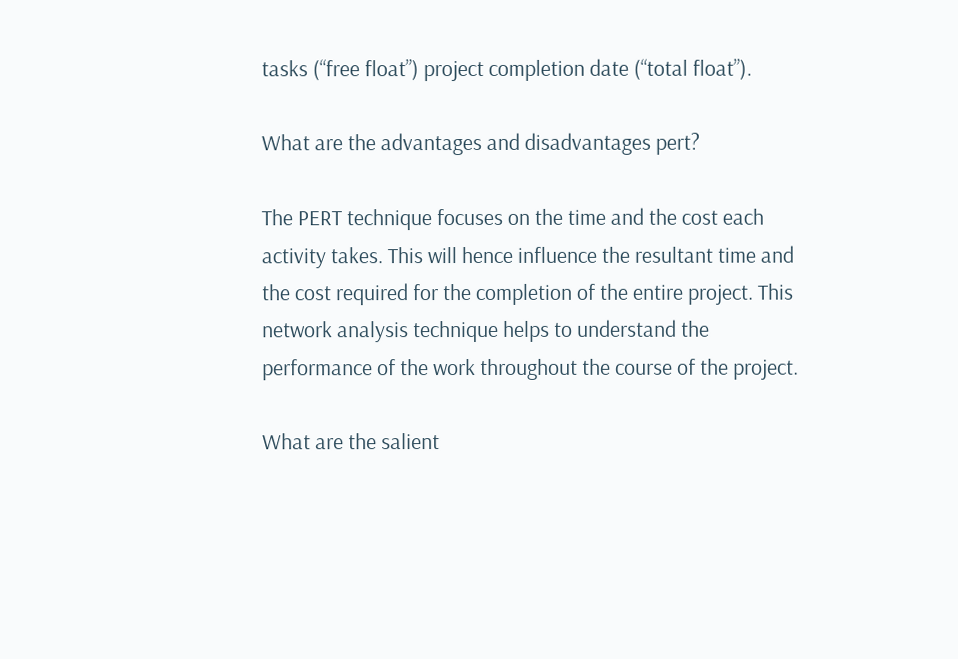tasks (“free float”) project completion date (“total float”).

What are the advantages and disadvantages pert?

The PERT technique focuses on the time and the cost each activity takes. This will hence influence the resultant time and the cost required for the completion of the entire project. This network analysis technique helps to understand the performance of the work throughout the course of the project.

What are the salient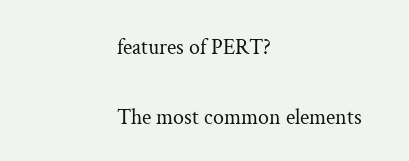features of PERT?

The most common elements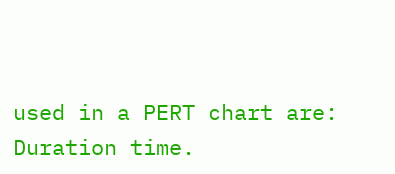used in a PERT chart are:
Duration time.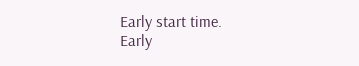Early start time.
Early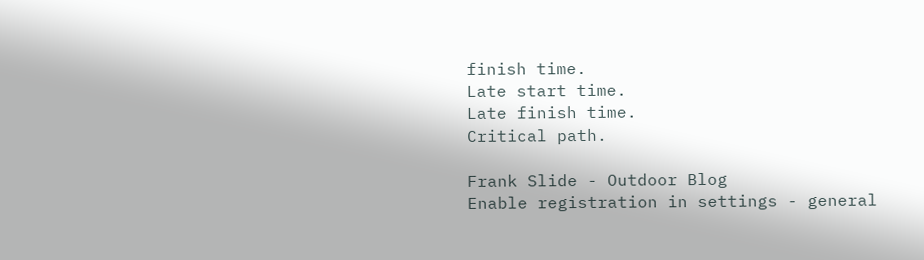finish time.
Late start time.
Late finish time.
Critical path.

Frank Slide - Outdoor Blog
Enable registration in settings - general